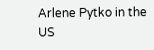Arlene Pytko in the US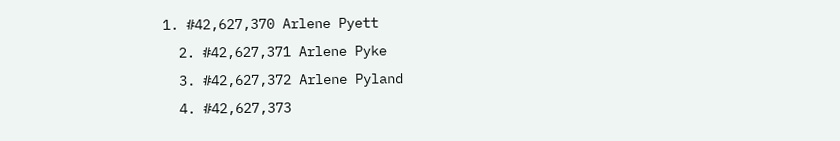1. #42,627,370 Arlene Pyett
  2. #42,627,371 Arlene Pyke
  3. #42,627,372 Arlene Pyland
  4. #42,627,373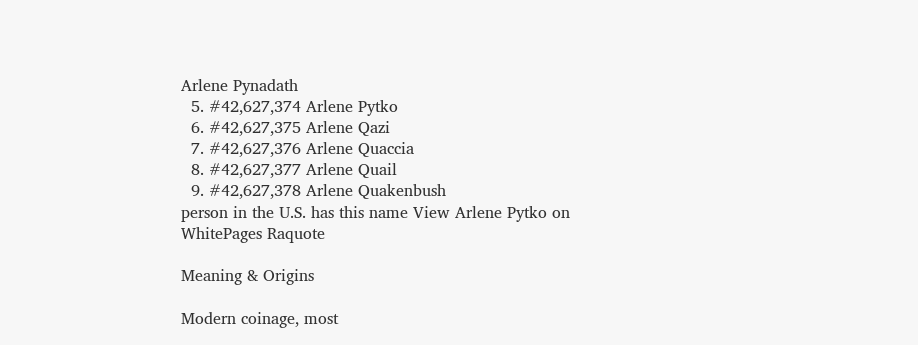Arlene Pynadath
  5. #42,627,374 Arlene Pytko
  6. #42,627,375 Arlene Qazi
  7. #42,627,376 Arlene Quaccia
  8. #42,627,377 Arlene Quail
  9. #42,627,378 Arlene Quakenbush
person in the U.S. has this name View Arlene Pytko on WhitePages Raquote

Meaning & Origins

Modern coinage, most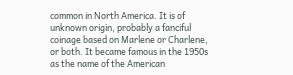common in North America. It is of unknown origin, probably a fanciful coinage based on Marlene or Charlene, or both. It became famous in the 1950s as the name of the American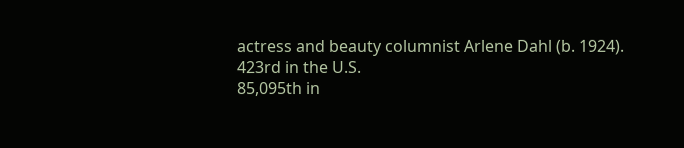actress and beauty columnist Arlene Dahl (b. 1924).
423rd in the U.S.
85,095th in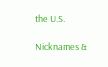the U.S.

Nicknames &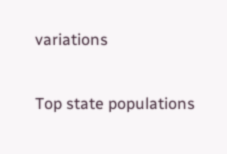variations

Top state populations